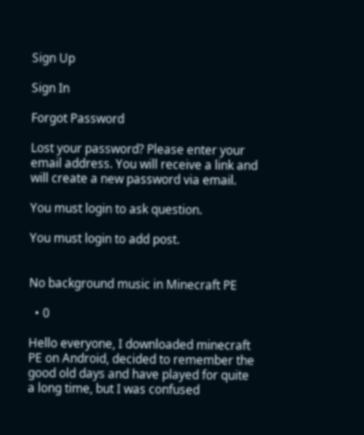Sign Up

Sign In

Forgot Password

Lost your password? Please enter your email address. You will receive a link and will create a new password via email.

You must login to ask question.

You must login to add post.


No background music in Minecraft PE

  • 0

Hello everyone, I downloaded minecraft PE on Android, decided to remember the good old days and have played for quite a long time, but I was confused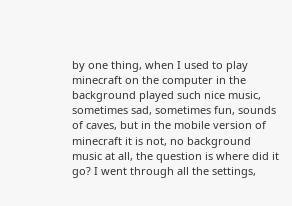by one thing, when I used to play minecraft on the computer in the background played such nice music, sometimes sad, sometimes fun, sounds of caves, but in the mobile version of minecraft it is not, no background music at all, the question is where did it go? I went through all the settings,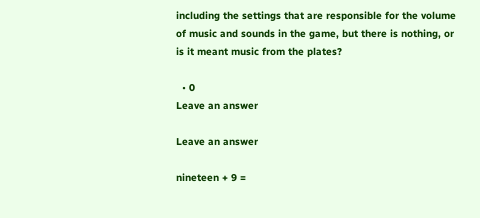including the settings that are responsible for the volume of music and sounds in the game, but there is nothing, or is it meant music from the plates?

  • 0
Leave an answer

Leave an answer

nineteen + 9 =